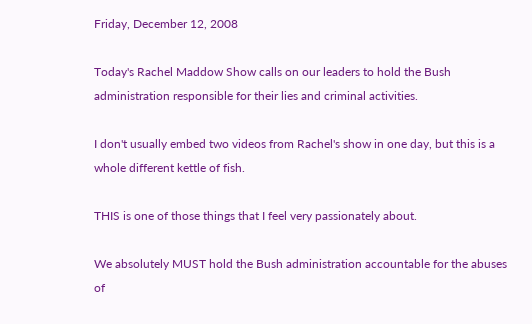Friday, December 12, 2008

Today's Rachel Maddow Show calls on our leaders to hold the Bush administration responsible for their lies and criminal activities.

I don't usually embed two videos from Rachel's show in one day, but this is a whole different kettle of fish.

THIS is one of those things that I feel very passionately about.

We absolutely MUST hold the Bush administration accountable for the abuses of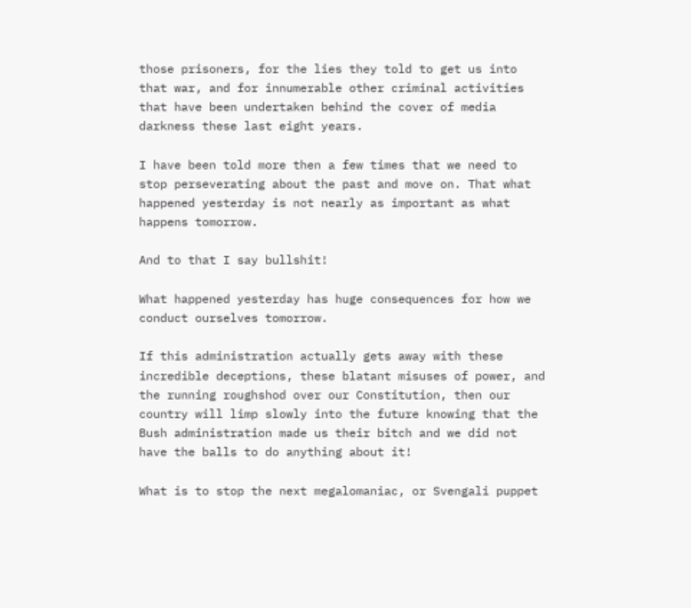those prisoners, for the lies they told to get us into that war, and for innumerable other criminal activities that have been undertaken behind the cover of media darkness these last eight years.

I have been told more then a few times that we need to stop perseverating about the past and move on. That what happened yesterday is not nearly as important as what happens tomorrow.

And to that I say bullshit!

What happened yesterday has huge consequences for how we conduct ourselves tomorrow.

If this administration actually gets away with these incredible deceptions, these blatant misuses of power, and the running roughshod over our Constitution, then our country will limp slowly into the future knowing that the Bush administration made us their bitch and we did not have the balls to do anything about it!

What is to stop the next megalomaniac, or Svengali puppet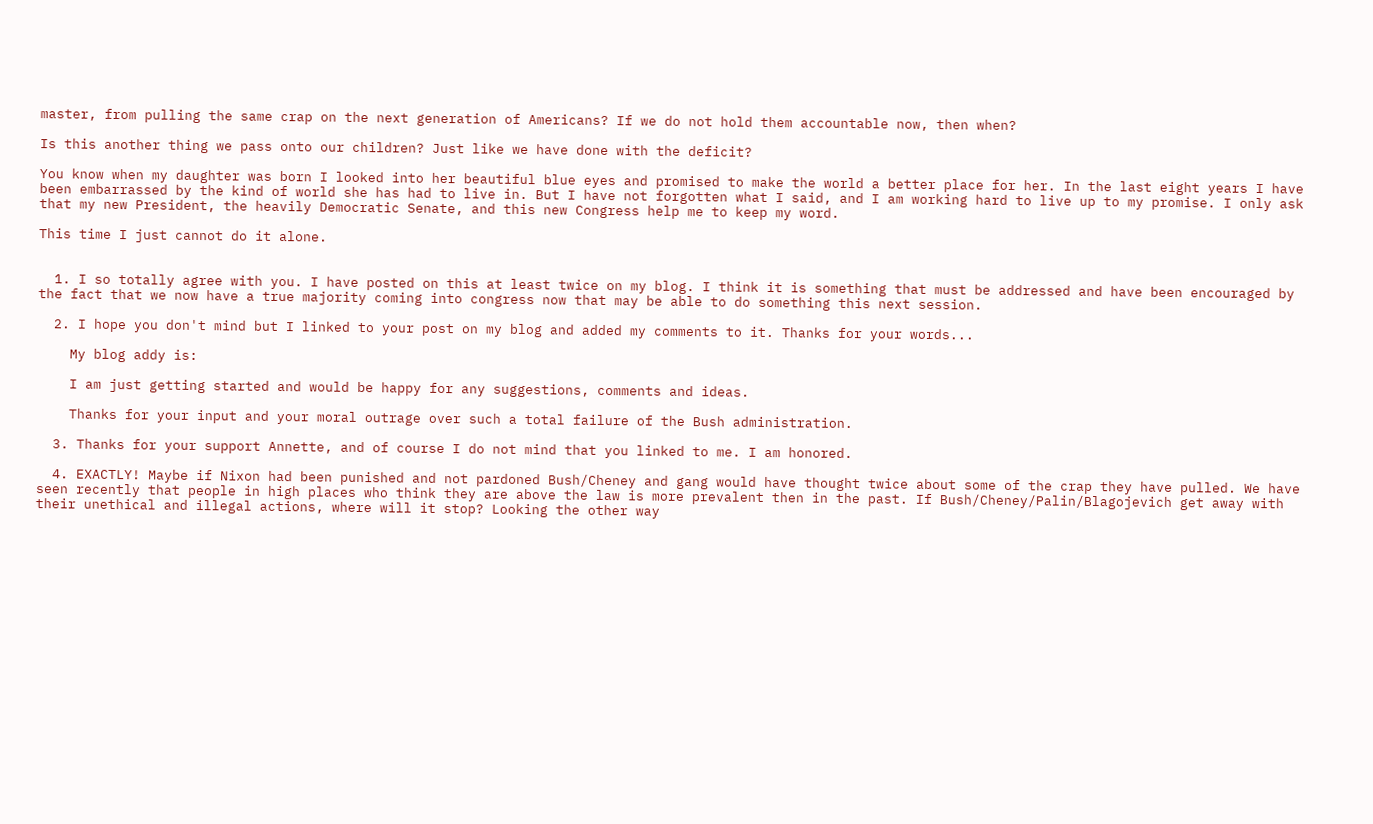master, from pulling the same crap on the next generation of Americans? If we do not hold them accountable now, then when?

Is this another thing we pass onto our children? Just like we have done with the deficit?

You know when my daughter was born I looked into her beautiful blue eyes and promised to make the world a better place for her. In the last eight years I have been embarrassed by the kind of world she has had to live in. But I have not forgotten what I said, and I am working hard to live up to my promise. I only ask that my new President, the heavily Democratic Senate, and this new Congress help me to keep my word.

This time I just cannot do it alone.


  1. I so totally agree with you. I have posted on this at least twice on my blog. I think it is something that must be addressed and have been encouraged by the fact that we now have a true majority coming into congress now that may be able to do something this next session.

  2. I hope you don't mind but I linked to your post on my blog and added my comments to it. Thanks for your words...

    My blog addy is:

    I am just getting started and would be happy for any suggestions, comments and ideas.

    Thanks for your input and your moral outrage over such a total failure of the Bush administration.

  3. Thanks for your support Annette, and of course I do not mind that you linked to me. I am honored.

  4. EXACTLY! Maybe if Nixon had been punished and not pardoned Bush/Cheney and gang would have thought twice about some of the crap they have pulled. We have seen recently that people in high places who think they are above the law is more prevalent then in the past. If Bush/Cheney/Palin/Blagojevich get away with their unethical and illegal actions, where will it stop? Looking the other way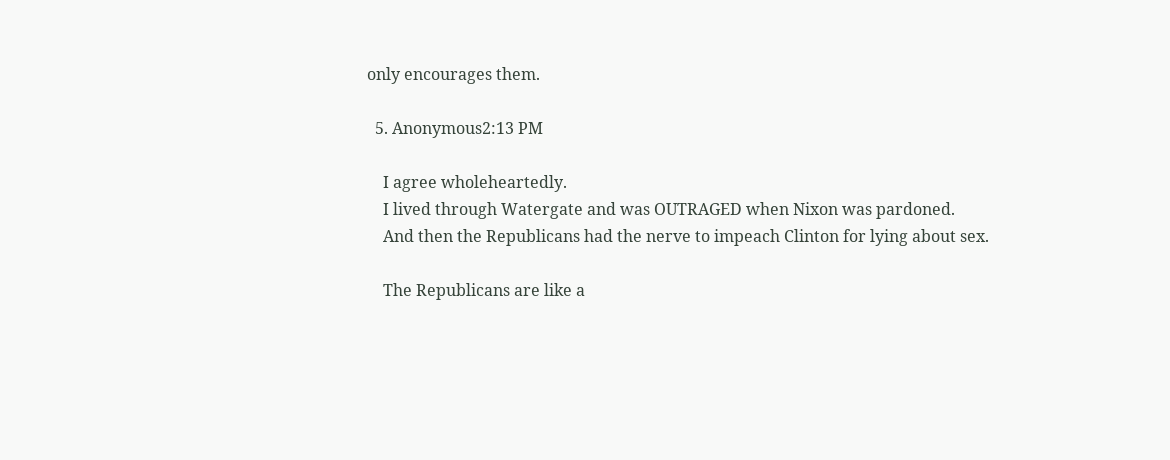only encourages them.

  5. Anonymous2:13 PM

    I agree wholeheartedly.
    I lived through Watergate and was OUTRAGED when Nixon was pardoned.
    And then the Republicans had the nerve to impeach Clinton for lying about sex.

    The Republicans are like a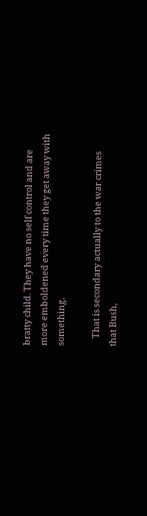bratty child. They have no self control and are more emboldened every time they get away with something.

    That is secondary actually to the war crimes that Bush,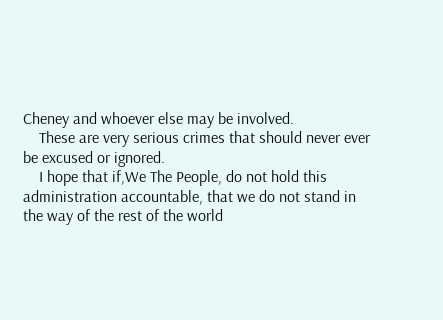Cheney and whoever else may be involved.
    These are very serious crimes that should never ever be excused or ignored.
    I hope that if,We The People, do not hold this administration accountable, that we do not stand in the way of the rest of the world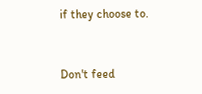if they choose to.


Don't feed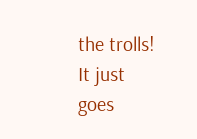the trolls!
It just goes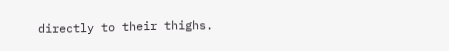directly to their thighs.